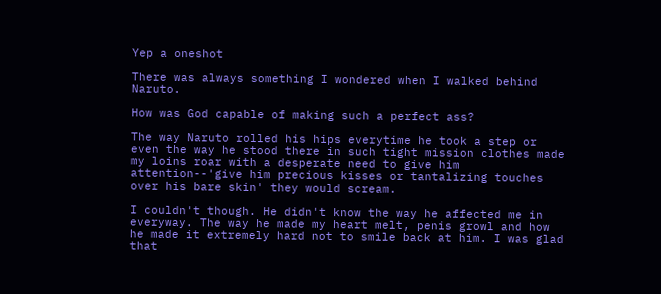Yep a oneshot

There was always something I wondered when I walked behind Naruto.

How was God capable of making such a perfect ass?

The way Naruto rolled his hips everytime he took a step or even the way he stood there in such tight mission clothes made my loins roar with a desperate need to give him attention--'give him precious kisses or tantalizing touches over his bare skin' they would scream.

I couldn't though. He didn't know the way he affected me in everyway. The way he made my heart melt, penis growl and how he made it extremely hard not to smile back at him. I was glad that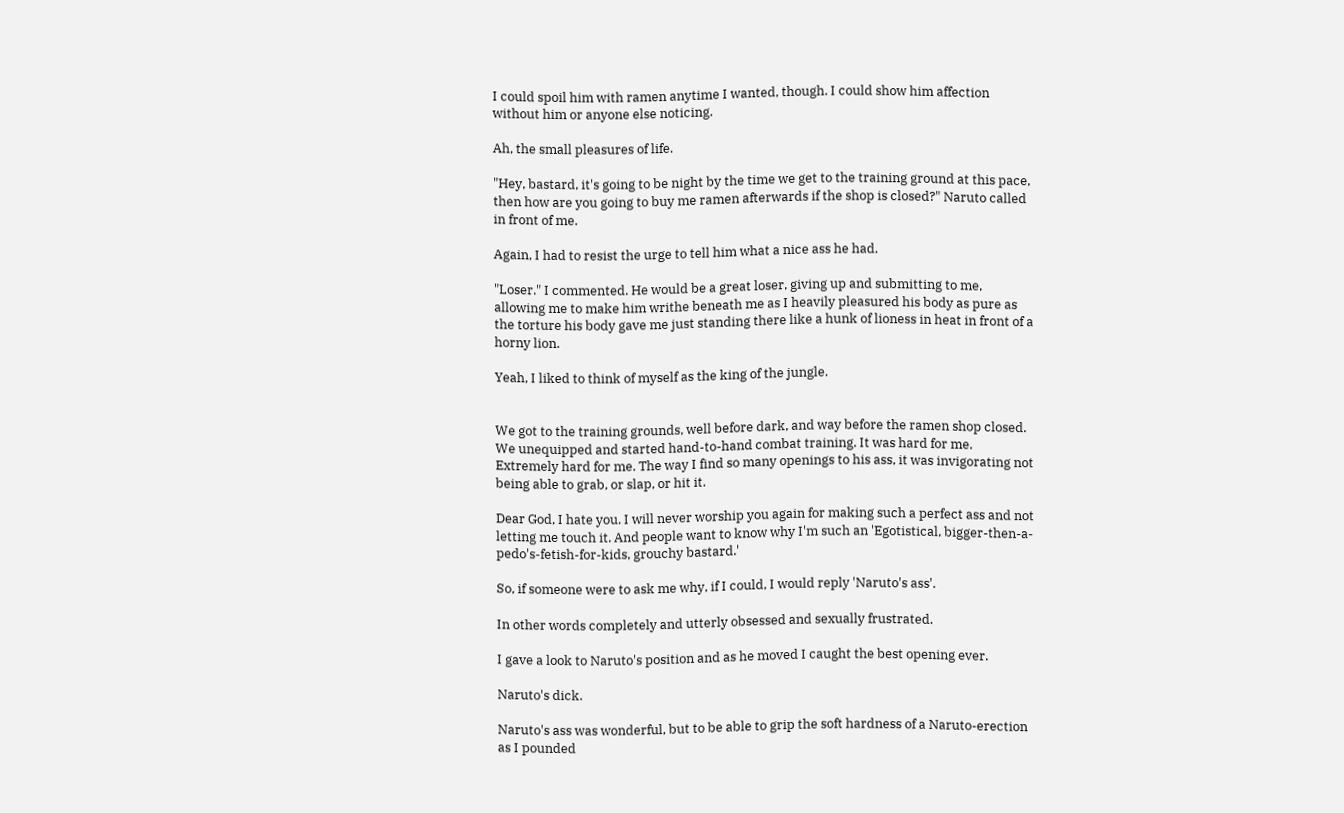I could spoil him with ramen anytime I wanted, though. I could show him affection without him or anyone else noticing.

Ah, the small pleasures of life.

"Hey, bastard, it's going to be night by the time we get to the training ground at this pace, then how are you going to buy me ramen afterwards if the shop is closed?" Naruto called in front of me.

Again, I had to resist the urge to tell him what a nice ass he had.

"Loser." I commented. He would be a great loser, giving up and submitting to me, allowing me to make him writhe beneath me as I heavily pleasured his body as pure as the torture his body gave me just standing there like a hunk of lioness in heat in front of a horny lion.

Yeah, I liked to think of myself as the king of the jungle.


We got to the training grounds, well before dark, and way before the ramen shop closed. We unequipped and started hand-to-hand combat training. It was hard for me. Extremely hard for me. The way I find so many openings to his ass, it was invigorating not being able to grab, or slap, or hit it.

Dear God, I hate you. I will never worship you again for making such a perfect ass and not letting me touch it. And people want to know why I'm such an 'Egotistical, bigger-then-a-pedo's-fetish-for-kids, grouchy bastard.'

So, if someone were to ask me why, if I could, I would reply 'Naruto's ass'.

In other words completely and utterly obsessed and sexually frustrated.

I gave a look to Naruto's position and as he moved I caught the best opening ever.

Naruto's dick.

Naruto's ass was wonderful, but to be able to grip the soft hardness of a Naruto-erection as I pounded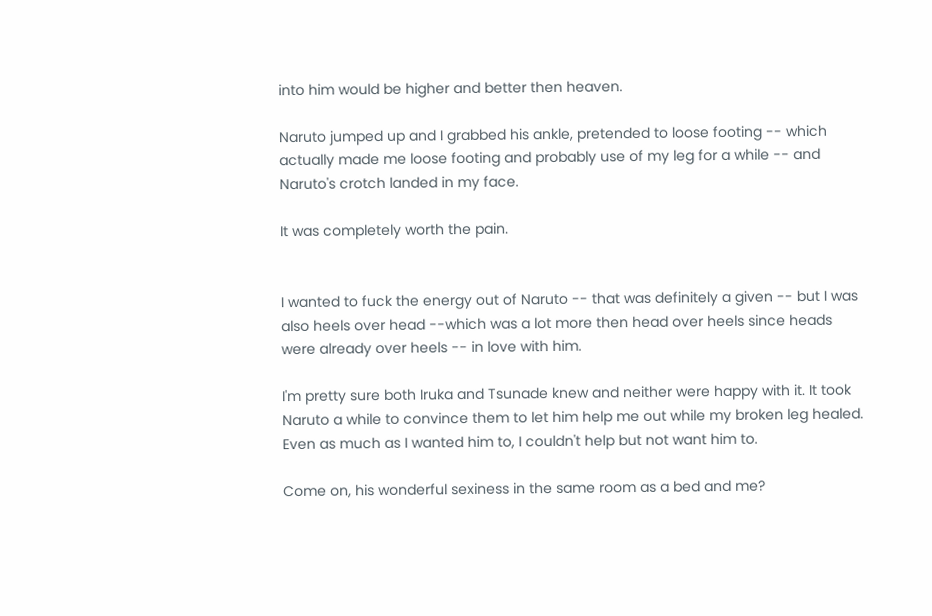into him would be higher and better then heaven.

Naruto jumped up and I grabbed his ankle, pretended to loose footing -- which actually made me loose footing and probably use of my leg for a while -- and Naruto's crotch landed in my face.

It was completely worth the pain.


I wanted to fuck the energy out of Naruto -- that was definitely a given -- but I was also heels over head --which was a lot more then head over heels since heads were already over heels -- in love with him.

I'm pretty sure both Iruka and Tsunade knew and neither were happy with it. It took Naruto a while to convince them to let him help me out while my broken leg healed. Even as much as I wanted him to, I couldn't help but not want him to.

Come on, his wonderful sexiness in the same room as a bed and me?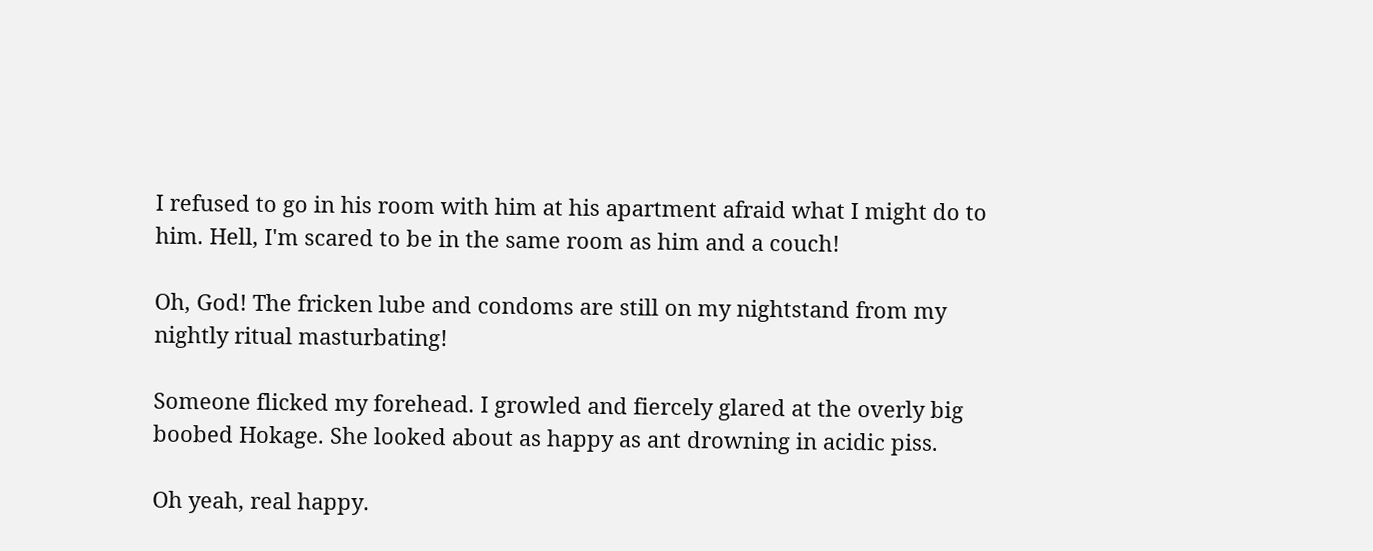I refused to go in his room with him at his apartment afraid what I might do to him. Hell, I'm scared to be in the same room as him and a couch!

Oh, God! The fricken lube and condoms are still on my nightstand from my nightly ritual masturbating!

Someone flicked my forehead. I growled and fiercely glared at the overly big boobed Hokage. She looked about as happy as ant drowning in acidic piss.

Oh yeah, real happy.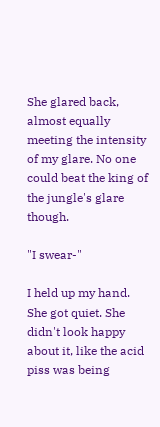She glared back, almost equally meeting the intensity of my glare. No one could beat the king of the jungle's glare though.

"I swear-"

I held up my hand. She got quiet. She didn't look happy about it, like the acid piss was being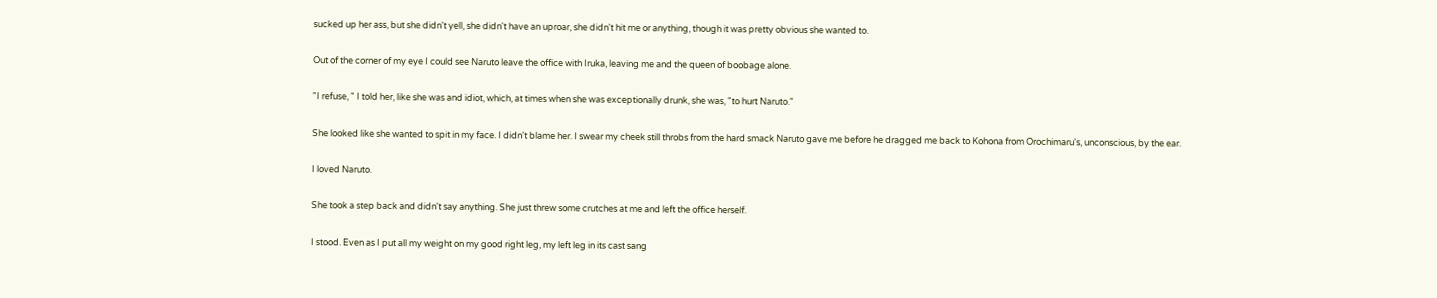sucked up her ass, but she didn't yell, she didn't have an uproar, she didn't hit me or anything, though it was pretty obvious she wanted to.

Out of the corner of my eye I could see Naruto leave the office with Iruka, leaving me and the queen of boobage alone.

"I refuse, " I told her, like she was and idiot, which, at times when she was exceptionally drunk, she was, "to hurt Naruto."

She looked like she wanted to spit in my face. I didn't blame her. I swear my cheek still throbs from the hard smack Naruto gave me before he dragged me back to Kohona from Orochimaru's, unconscious, by the ear.

I loved Naruto.

She took a step back and didn't say anything. She just threw some crutches at me and left the office herself.

I stood. Even as I put all my weight on my good right leg, my left leg in its cast sang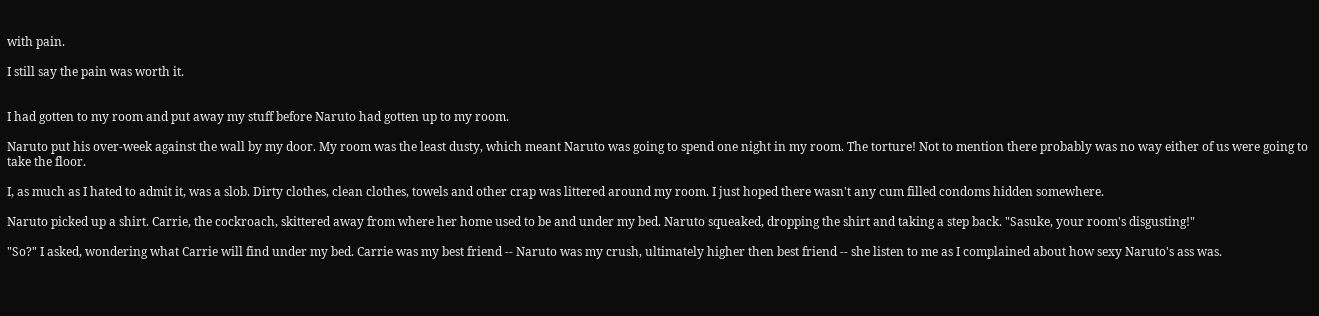with pain.

I still say the pain was worth it.


I had gotten to my room and put away my stuff before Naruto had gotten up to my room.

Naruto put his over-week against the wall by my door. My room was the least dusty, which meant Naruto was going to spend one night in my room. The torture! Not to mention there probably was no way either of us were going to take the floor.

I, as much as I hated to admit it, was a slob. Dirty clothes, clean clothes, towels and other crap was littered around my room. I just hoped there wasn't any cum filled condoms hidden somewhere.

Naruto picked up a shirt. Carrie, the cockroach, skittered away from where her home used to be and under my bed. Naruto squeaked, dropping the shirt and taking a step back. "Sasuke, your room's disgusting!"

"So?" I asked, wondering what Carrie will find under my bed. Carrie was my best friend -- Naruto was my crush, ultimately higher then best friend -- she listen to me as I complained about how sexy Naruto's ass was.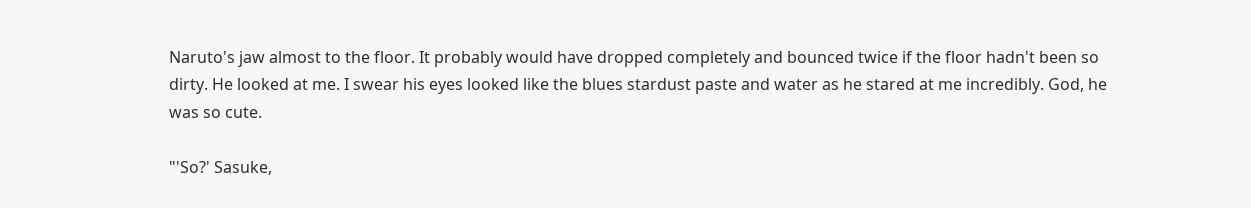Naruto's jaw almost to the floor. It probably would have dropped completely and bounced twice if the floor hadn't been so dirty. He looked at me. I swear his eyes looked like the blues stardust paste and water as he stared at me incredibly. God, he was so cute.

"'So?' Sasuke,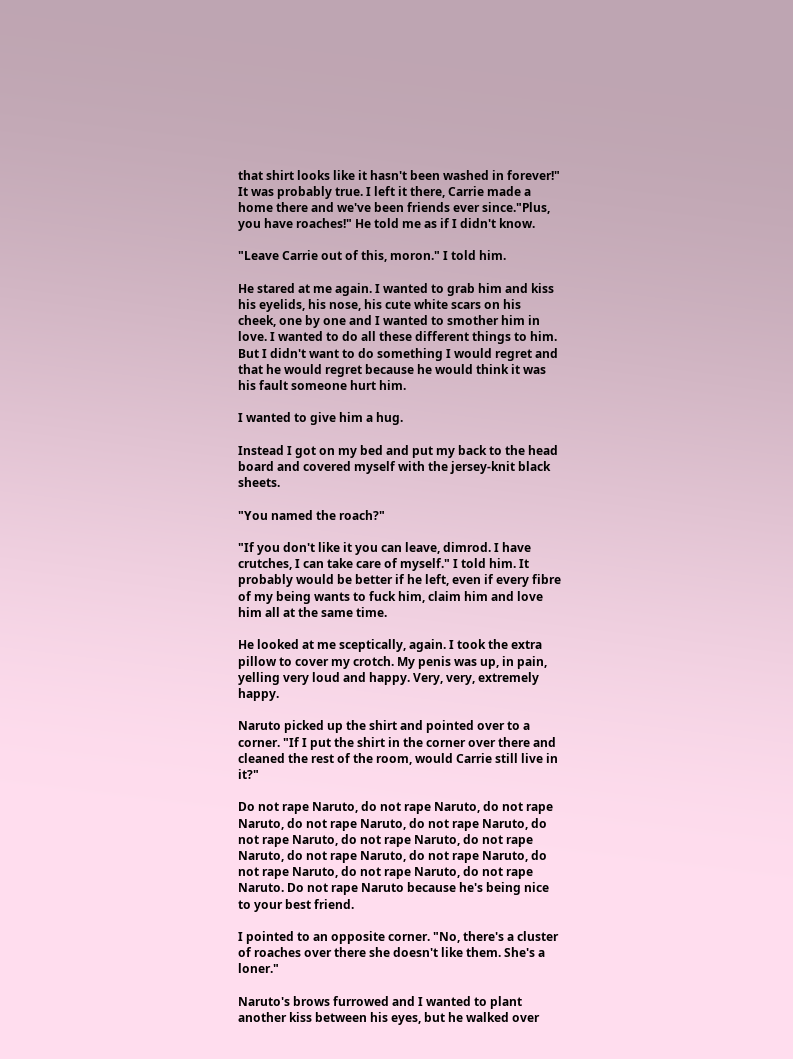that shirt looks like it hasn't been washed in forever!" It was probably true. I left it there, Carrie made a home there and we've been friends ever since."Plus, you have roaches!" He told me as if I didn't know.

"Leave Carrie out of this, moron." I told him.

He stared at me again. I wanted to grab him and kiss his eyelids, his nose, his cute white scars on his cheek, one by one and I wanted to smother him in love. I wanted to do all these different things to him. But I didn't want to do something I would regret and that he would regret because he would think it was his fault someone hurt him.

I wanted to give him a hug.

Instead I got on my bed and put my back to the head board and covered myself with the jersey-knit black sheets.

"You named the roach?"

"If you don't like it you can leave, dimrod. I have crutches, I can take care of myself." I told him. It probably would be better if he left, even if every fibre of my being wants to fuck him, claim him and love him all at the same time.

He looked at me sceptically, again. I took the extra pillow to cover my crotch. My penis was up, in pain, yelling very loud and happy. Very, very, extremely happy.

Naruto picked up the shirt and pointed over to a corner. "If I put the shirt in the corner over there and cleaned the rest of the room, would Carrie still live in it?"

Do not rape Naruto, do not rape Naruto, do not rape Naruto, do not rape Naruto, do not rape Naruto, do not rape Naruto, do not rape Naruto, do not rape Naruto, do not rape Naruto, do not rape Naruto, do not rape Naruto, do not rape Naruto, do not rape Naruto. Do not rape Naruto because he's being nice to your best friend.

I pointed to an opposite corner. "No, there's a cluster of roaches over there she doesn't like them. She's a loner."

Naruto's brows furrowed and I wanted to plant another kiss between his eyes, but he walked over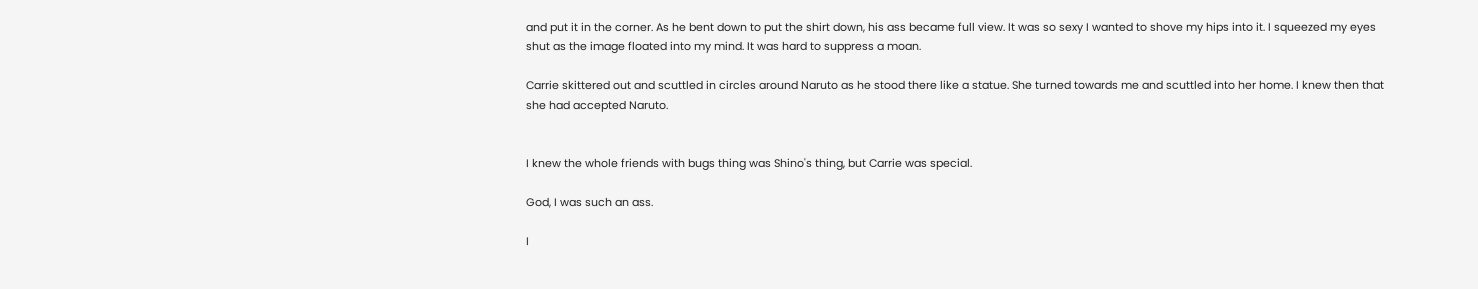and put it in the corner. As he bent down to put the shirt down, his ass became full view. It was so sexy I wanted to shove my hips into it. I squeezed my eyes shut as the image floated into my mind. It was hard to suppress a moan.

Carrie skittered out and scuttled in circles around Naruto as he stood there like a statue. She turned towards me and scuttled into her home. I knew then that she had accepted Naruto.


I knew the whole friends with bugs thing was Shino's thing, but Carrie was special.

God, I was such an ass.

I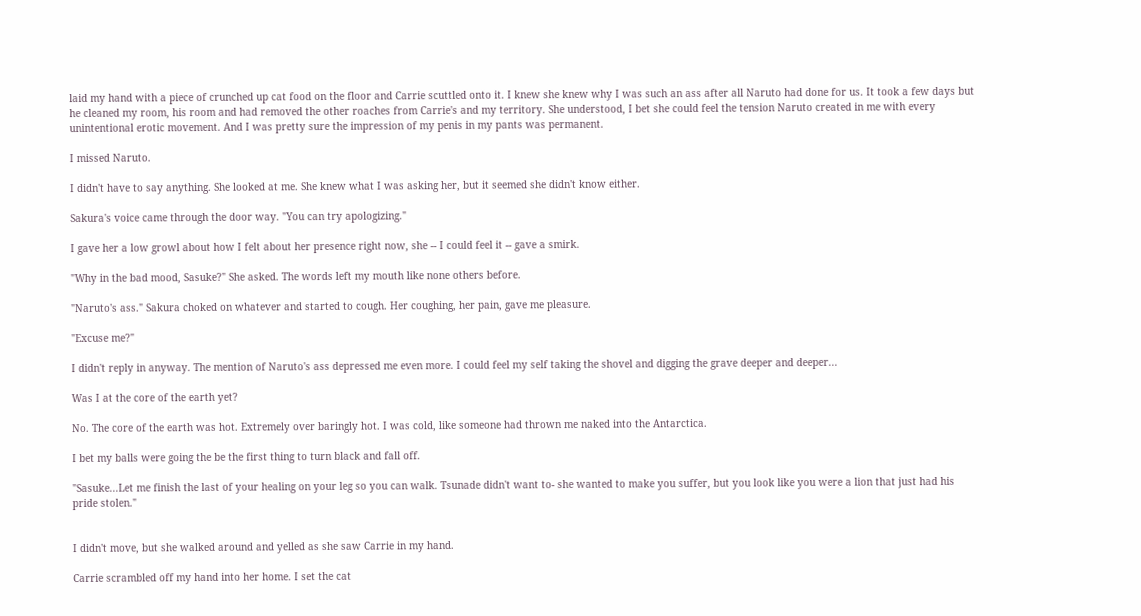laid my hand with a piece of crunched up cat food on the floor and Carrie scuttled onto it. I knew she knew why I was such an ass after all Naruto had done for us. It took a few days but he cleaned my room, his room and had removed the other roaches from Carrie's and my territory. She understood, I bet she could feel the tension Naruto created in me with every unintentional erotic movement. And I was pretty sure the impression of my penis in my pants was permanent.

I missed Naruto.

I didn't have to say anything. She looked at me. She knew what I was asking her, but it seemed she didn't know either.

Sakura's voice came through the door way. "You can try apologizing."

I gave her a low growl about how I felt about her presence right now, she -- I could feel it -- gave a smirk.

"Why in the bad mood, Sasuke?" She asked. The words left my mouth like none others before.

"Naruto's ass." Sakura choked on whatever and started to cough. Her coughing, her pain, gave me pleasure.

"Excuse me?"

I didn't reply in anyway. The mention of Naruto's ass depressed me even more. I could feel my self taking the shovel and digging the grave deeper and deeper...

Was I at the core of the earth yet?

No. The core of the earth was hot. Extremely over baringly hot. I was cold, like someone had thrown me naked into the Antarctica.

I bet my balls were going the be the first thing to turn black and fall off.

"Sasuke...Let me finish the last of your healing on your leg so you can walk. Tsunade didn't want to- she wanted to make you suffer, but you look like you were a lion that just had his pride stolen."


I didn't move, but she walked around and yelled as she saw Carrie in my hand.

Carrie scrambled off my hand into her home. I set the cat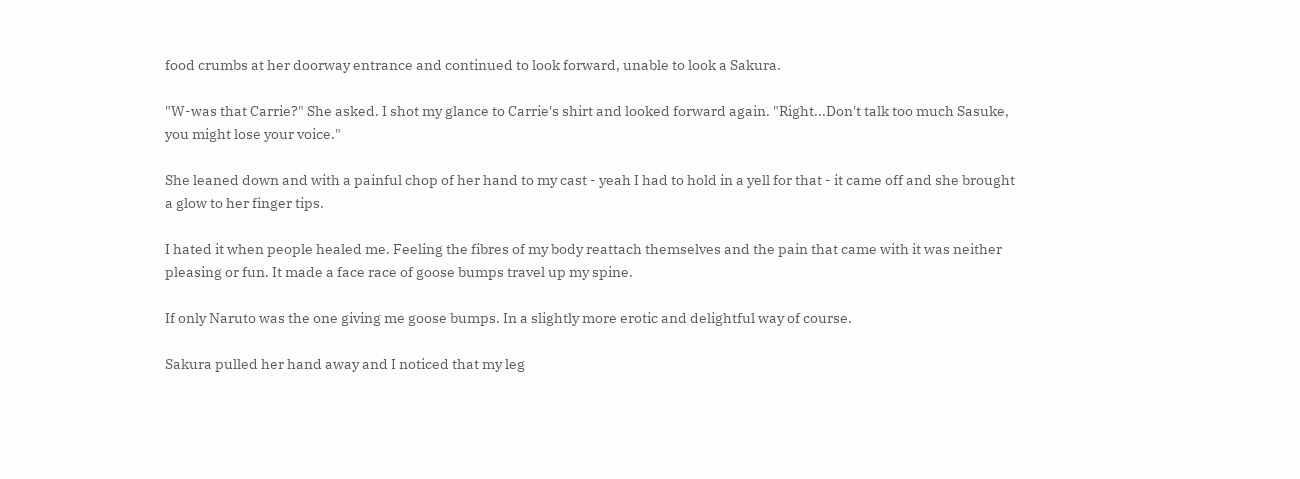food crumbs at her doorway entrance and continued to look forward, unable to look a Sakura.

"W-was that Carrie?" She asked. I shot my glance to Carrie's shirt and looked forward again. "Right...Don't talk too much Sasuke, you might lose your voice."

She leaned down and with a painful chop of her hand to my cast - yeah I had to hold in a yell for that - it came off and she brought a glow to her finger tips.

I hated it when people healed me. Feeling the fibres of my body reattach themselves and the pain that came with it was neither pleasing or fun. It made a face race of goose bumps travel up my spine.

If only Naruto was the one giving me goose bumps. In a slightly more erotic and delightful way of course.

Sakura pulled her hand away and I noticed that my leg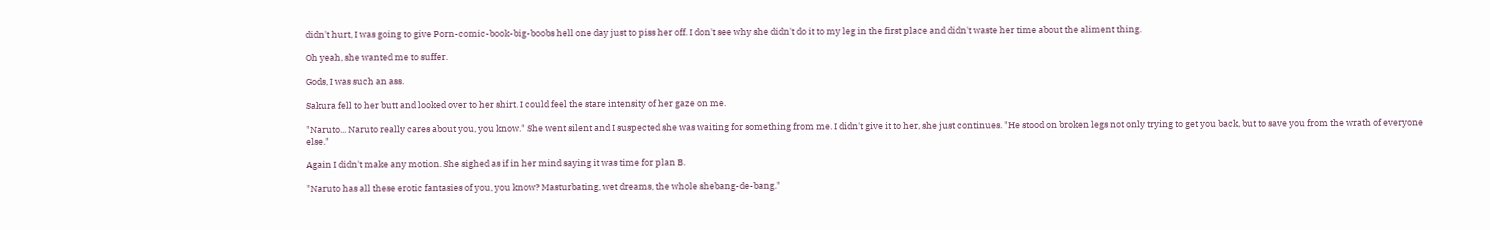didn't hurt, I was going to give Porn-comic-book-big-boobs hell one day just to piss her off. I don't see why she didn't do it to my leg in the first place and didn't waste her time about the aliment thing.

Oh yeah, she wanted me to suffer.

Gods, I was such an ass.

Sakura fell to her butt and looked over to her shirt. I could feel the stare intensity of her gaze on me.

"Naruto... Naruto really cares about you, you know." She went silent and I suspected she was waiting for something from me. I didn't give it to her, she just continues. "He stood on broken legs not only trying to get you back, but to save you from the wrath of everyone else."

Again I didn't make any motion. She sighed as if in her mind saying it was time for plan B.

"Naruto has all these erotic fantasies of you, you know? Masturbating, wet dreams, the whole shebang-de-bang."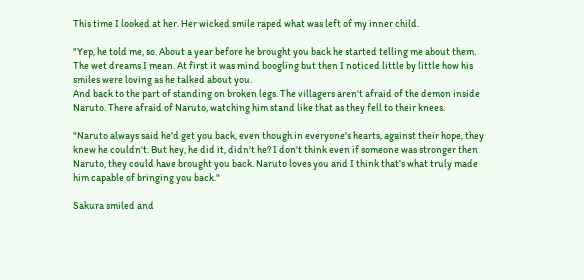This time I looked at her. Her wicked smile raped what was left of my inner child.

"Yep, he told me, so. About a year before he brought you back he started telling me about them. The wet dreams I mean. At first it was mind boogling but then I noticed little by little how his smiles were loving as he talked about you.
And back to the part of standing on broken legs. The villagers aren't afraid of the demon inside Naruto. There afraid of Naruto, watching him stand like that as they fell to their knees.

"Naruto always said he'd get you back, even though in everyone's hearts, against their hope, they knew he couldn't. But hey, he did it, didn't he? I don't think even if someone was stronger then Naruto, they could have brought you back. Naruto loves you and I think that's what truly made him capable of bringing you back."

Sakura smiled and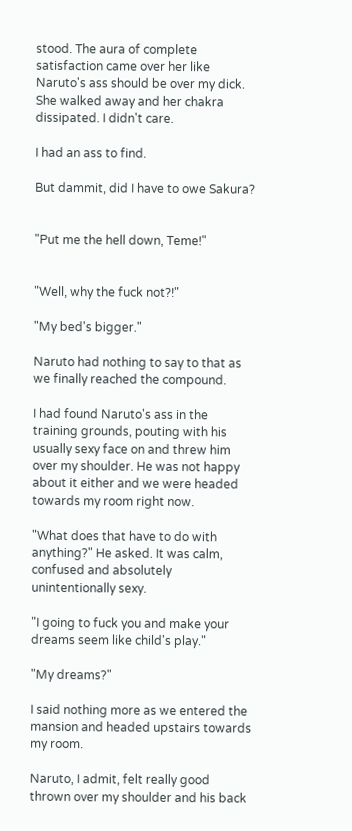stood. The aura of complete satisfaction came over her like Naruto's ass should be over my dick. She walked away and her chakra dissipated. I didn't care.

I had an ass to find.

But dammit, did I have to owe Sakura?


"Put me the hell down, Teme!"


"Well, why the fuck not?!"

"My bed's bigger."

Naruto had nothing to say to that as we finally reached the compound.

I had found Naruto's ass in the training grounds, pouting with his usually sexy face on and threw him over my shoulder. He was not happy about it either and we were headed towards my room right now.

"What does that have to do with anything?" He asked. It was calm, confused and absolutely unintentionally sexy.

"I going to fuck you and make your dreams seem like child's play."

"My dreams?"

I said nothing more as we entered the mansion and headed upstairs towards my room.

Naruto, I admit, felt really good thrown over my shoulder and his back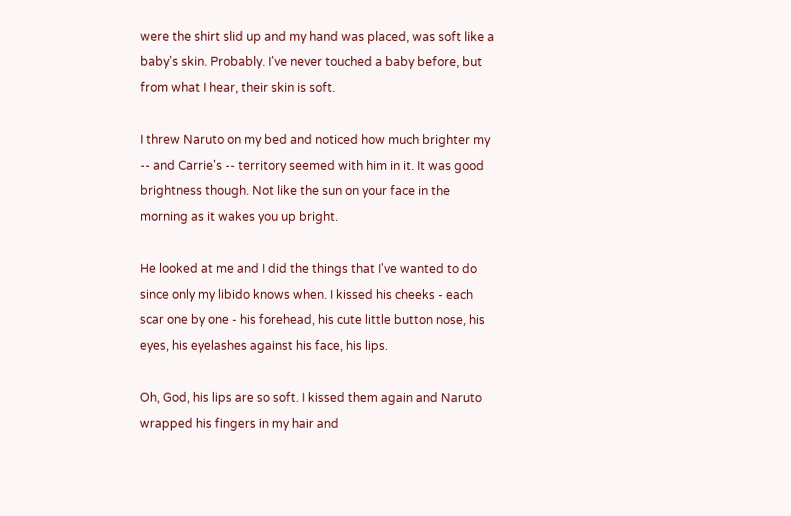were the shirt slid up and my hand was placed, was soft like a baby's skin. Probably. I've never touched a baby before, but from what I hear, their skin is soft.

I threw Naruto on my bed and noticed how much brighter my -- and Carrie's -- territory seemed with him in it. It was good brightness though. Not like the sun on your face in the morning as it wakes you up bright.

He looked at me and I did the things that I've wanted to do since only my libido knows when. I kissed his cheeks - each scar one by one - his forehead, his cute little button nose, his eyes, his eyelashes against his face, his lips.

Oh, God, his lips are so soft. I kissed them again and Naruto wrapped his fingers in my hair and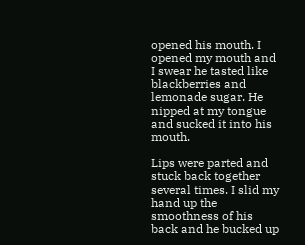opened his mouth. I opened my mouth and I swear he tasted like blackberries and lemonade sugar. He nipped at my tongue and sucked it into his mouth.

Lips were parted and stuck back together several times. I slid my hand up the smoothness of his back and he bucked up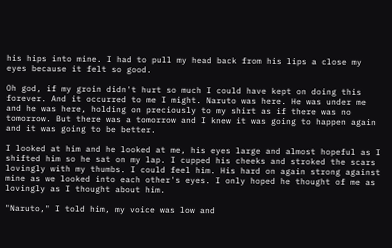his hips into mine. I had to pull my head back from his lips a close my eyes because it felt so good.

Oh god, if my groin didn't hurt so much I could have kept on doing this forever. And it occurred to me I might. Naruto was here. He was under me and he was here, holding on preciously to my shirt as if there was no tomorrow. But there was a tomorrow and I knew it was going to happen again and it was going to be better.

I looked at him and he looked at me, his eyes large and almost hopeful as I shifted him so he sat on my lap. I cupped his cheeks and stroked the scars lovingly with my thumbs. I could feel him. His hard on again strong against mine as we looked into each other's eyes. I only hoped he thought of me as lovingly as I thought about him.

"Naruto," I told him, my voice was low and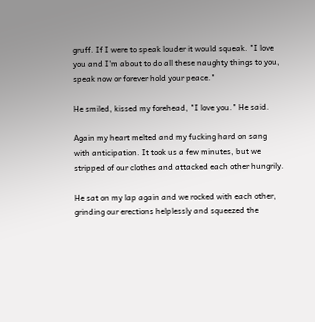gruff. If I were to speak louder it would squeak. "I love you and I'm about to do all these naughty things to you, speak now or forever hold your peace."

He smiled, kissed my forehead, "I love you." He said.

Again my heart melted and my fucking hard on sang with anticipation. It took us a few minutes, but we stripped of our clothes and attacked each other hungrily.

He sat on my lap again and we rocked with each other, grinding our erections helplessly and squeezed the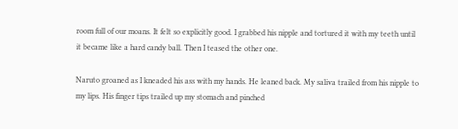room full of our moans. It felt so explicitly good. I grabbed his nipple and tortured it with my teeth until it became like a hard candy ball. Then I teased the other one.

Naruto groaned as I kneaded his ass with my hands. He leaned back. My saliva trailed from his nipple to my lips. His finger tips trailed up my stomach and pinched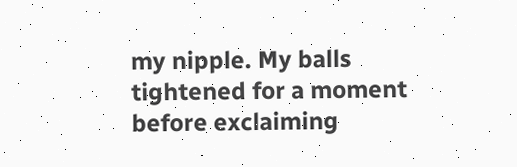my nipple. My balls tightened for a moment before exclaiming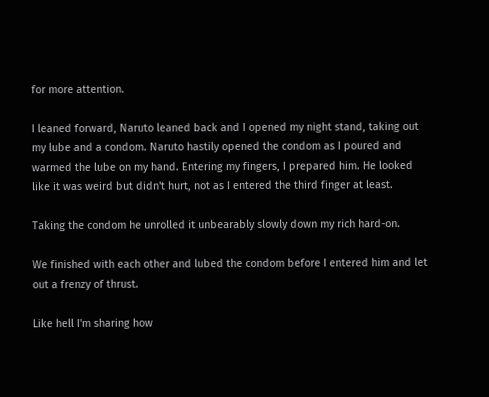for more attention.

I leaned forward, Naruto leaned back and I opened my night stand, taking out my lube and a condom. Naruto hastily opened the condom as I poured and warmed the lube on my hand. Entering my fingers, I prepared him. He looked like it was weird but didn't hurt, not as I entered the third finger at least.

Taking the condom he unrolled it unbearably slowly down my rich hard-on.

We finished with each other and lubed the condom before I entered him and let out a frenzy of thrust.

Like hell I'm sharing how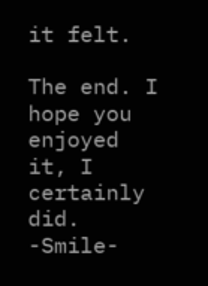it felt.

The end. I hope you enjoyed it, I certainly did. -Smile-